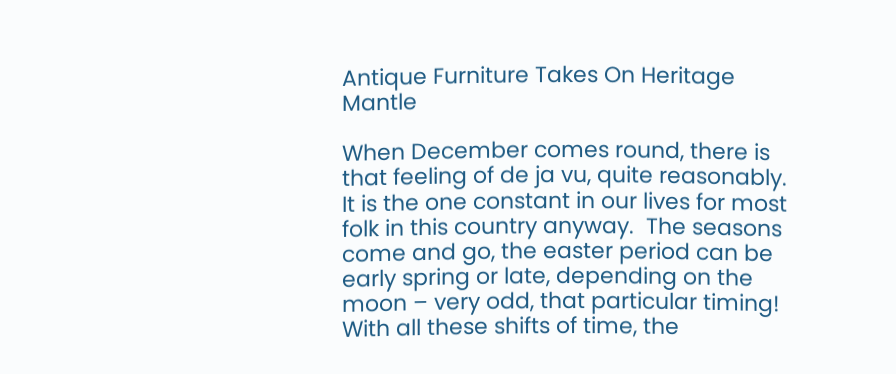Antique Furniture Takes On Heritage Mantle

When December comes round, there is that feeling of de ja vu, quite reasonably.  It is the one constant in our lives for most folk in this country anyway.  The seasons come and go, the easter period can be early spring or late, depending on the moon – very odd, that particular timing!  With all these shifts of time, the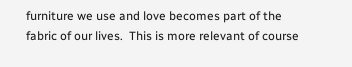furniture we use and love becomes part of the fabric of our lives.  This is more relevant of course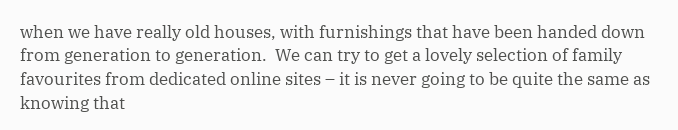when we have really old houses, with furnishings that have been handed down from generation to generation.  We can try to get a lovely selection of family favourites from dedicated online sites – it is never going to be quite the same as knowing that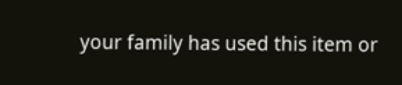your family has used this item or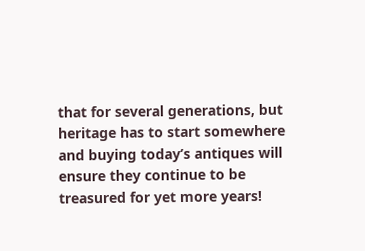that for several generations, but heritage has to start somewhere and buying today’s antiques will ensure they continue to be treasured for yet more years!